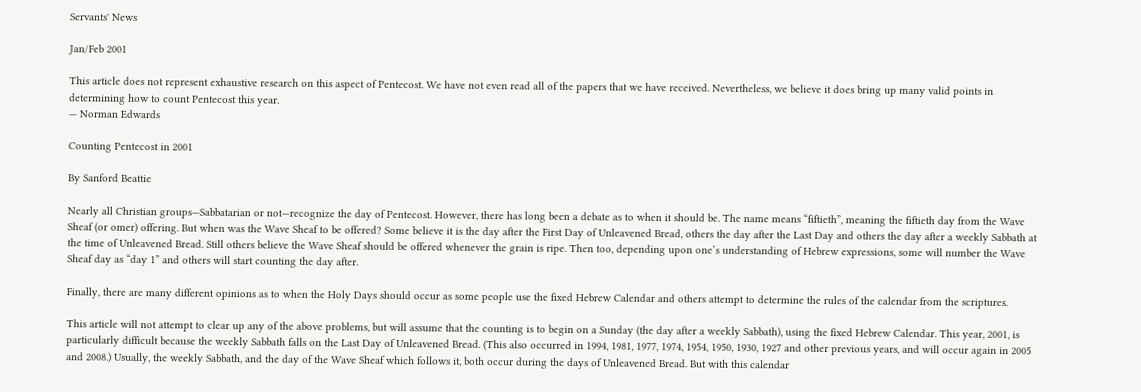Servants' News

Jan/Feb 2001

This article does not represent exhaustive research on this aspect of Pentecost. We have not even read all of the papers that we have received. Nevertheless, we believe it does bring up many valid points in determining how to count Pentecost this year.
— Norman Edwards

Counting Pentecost in 2001

By Sanford Beattie

Nearly all Christian groups—Sabbatarian or not—recognize the day of Pentecost. However, there has long been a debate as to when it should be. The name means “fiftieth”, meaning the fiftieth day from the Wave Sheaf (or omer) offering. But when was the Wave Sheaf to be offered? Some believe it is the day after the First Day of Unleavened Bread, others the day after the Last Day and others the day after a weekly Sabbath at the time of Unleavened Bread. Still others believe the Wave Sheaf should be offered whenever the grain is ripe. Then too, depending upon one’s understanding of Hebrew expressions, some will number the Wave Sheaf day as “day 1” and others will start counting the day after.

Finally, there are many different opinions as to when the Holy Days should occur as some people use the fixed Hebrew Calendar and others attempt to determine the rules of the calendar from the scriptures.

This article will not attempt to clear up any of the above problems, but will assume that the counting is to begin on a Sunday (the day after a weekly Sabbath), using the fixed Hebrew Calendar. This year, 2001, is particularly difficult because the weekly Sabbath falls on the Last Day of Unleavened Bread. (This also occurred in 1994, 1981, 1977, 1974, 1954, 1950, 1930, 1927 and other previous years, and will occur again in 2005 and 2008.) Usually, the weekly Sabbath, and the day of the Wave Sheaf which follows it, both occur during the days of Unleavened Bread. But with this calendar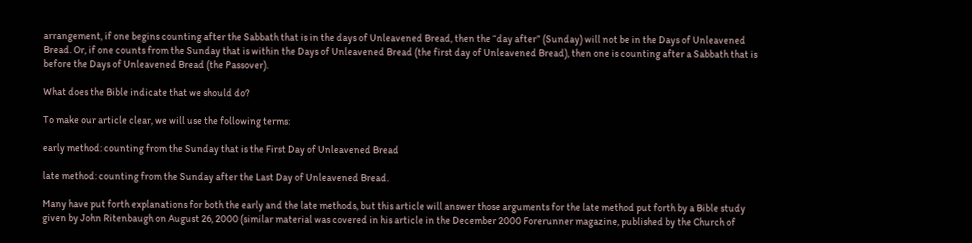arrangement, if one begins counting after the Sabbath that is in the days of Unleavened Bread, then the “day after” (Sunday) will not be in the Days of Unleavened Bread. Or, if one counts from the Sunday that is within the Days of Unleavened Bread (the first day of Unleavened Bread), then one is counting after a Sabbath that is before the Days of Unleavened Bread (the Passover).

What does the Bible indicate that we should do?

To make our article clear, we will use the following terms:

early method: counting from the Sunday that is the First Day of Unleavened Bread

late method: counting from the Sunday after the Last Day of Unleavened Bread.

Many have put forth explanations for both the early and the late methods, but this article will answer those arguments for the late method put forth by a Bible study given by John Ritenbaugh on August 26, 2000 (similar material was covered in his article in the December 2000 Forerunner magazine, published by the Church of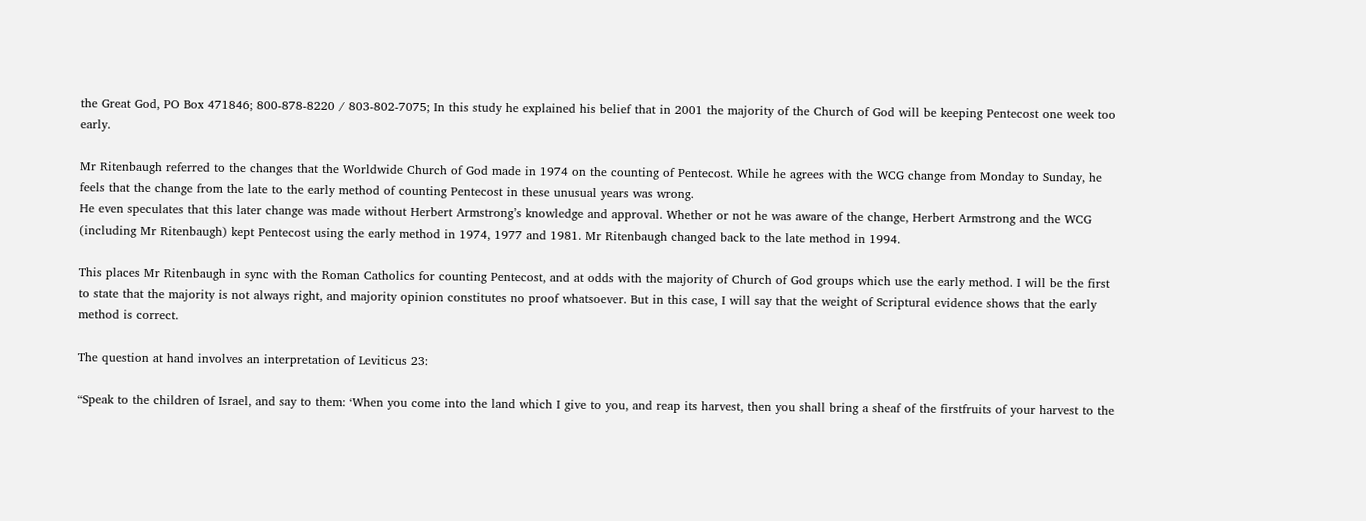the Great God, PO Box 471846; 800-878-8220 / 803-802-7075; In this study he explained his belief that in 2001 the majority of the Church of God will be keeping Pentecost one week too early.

Mr Ritenbaugh referred to the changes that the Worldwide Church of God made in 1974 on the counting of Pentecost. While he agrees with the WCG change from Monday to Sunday, he feels that the change from the late to the early method of counting Pentecost in these unusual years was wrong.
He even speculates that this later change was made without Herbert Armstrong’s knowledge and approval. Whether or not he was aware of the change, Herbert Armstrong and the WCG (including Mr Ritenbaugh) kept Pentecost using the early method in 1974, 1977 and 1981. Mr Ritenbaugh changed back to the late method in 1994.

This places Mr Ritenbaugh in sync with the Roman Catholics for counting Pentecost, and at odds with the majority of Church of God groups which use the early method. I will be the first to state that the majority is not always right, and majority opinion constitutes no proof whatsoever. But in this case, I will say that the weight of Scriptural evidence shows that the early method is correct.

The question at hand involves an interpretation of Leviticus 23:

“Speak to the children of Israel, and say to them: ‘When you come into the land which I give to you, and reap its harvest, then you shall bring a sheaf of the firstfruits of your harvest to the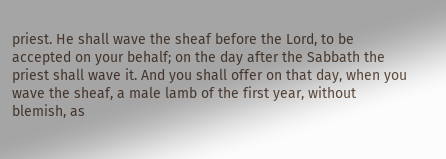priest. He shall wave the sheaf before the Lord, to be accepted on your behalf; on the day after the Sabbath the priest shall wave it. And you shall offer on that day, when you wave the sheaf, a male lamb of the first year, without blemish, as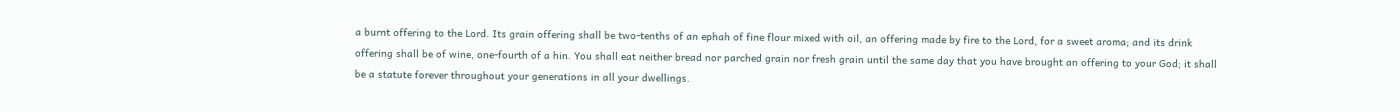a burnt offering to the Lord. Its grain offering shall be two-tenths of an ephah of fine flour mixed with oil, an offering made by fire to the Lord, for a sweet aroma; and its drink offering shall be of wine, one-fourth of a hin. You shall eat neither bread nor parched grain nor fresh grain until the same day that you have brought an offering to your God; it shall be a statute forever throughout your generations in all your dwellings.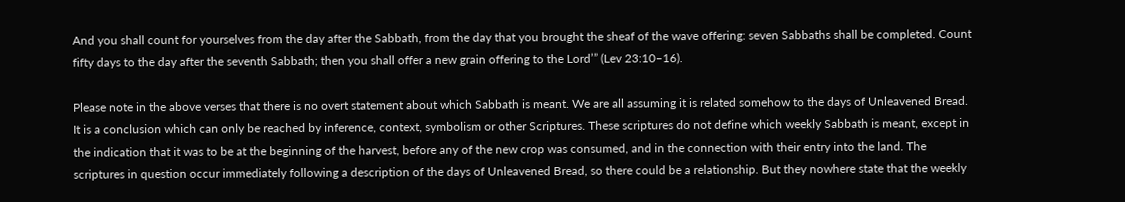And you shall count for yourselves from the day after the Sabbath, from the day that you brought the sheaf of the wave offering: seven Sabbaths shall be completed. Count fifty days to the day after the seventh Sabbath; then you shall offer a new grain offering to the Lord’” (Lev 23:10–16).

Please note in the above verses that there is no overt statement about which Sabbath is meant. We are all assuming it is related somehow to the days of Unleavened Bread. It is a conclusion which can only be reached by inference, context, symbolism or other Scriptures. These scriptures do not define which weekly Sabbath is meant, except in the indication that it was to be at the beginning of the harvest, before any of the new crop was consumed, and in the connection with their entry into the land. The scriptures in question occur immediately following a description of the days of Unleavened Bread, so there could be a relationship. But they nowhere state that the weekly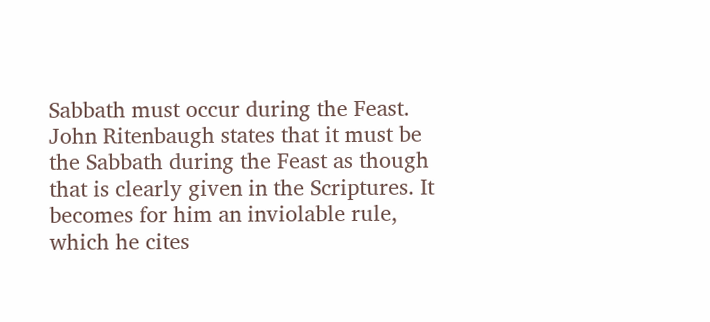Sabbath must occur during the Feast. John Ritenbaugh states that it must be the Sabbath during the Feast as though that is clearly given in the Scriptures. It becomes for him an inviolable rule, which he cites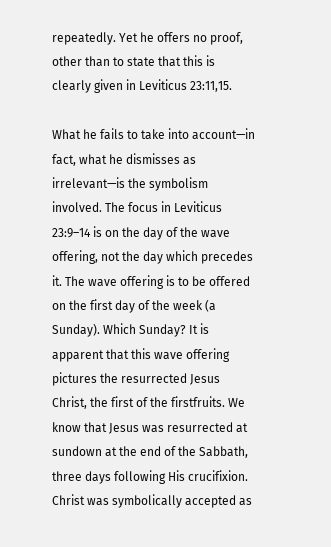repeatedly. Yet he offers no proof, other than to state that this is clearly given in Leviticus 23:11,15.

What he fails to take into account—in fact, what he dismisses as irrelevant—is the symbolism involved. The focus in Leviticus 23:9–14 is on the day of the wave offering, not the day which precedes it. The wave offering is to be offered on the first day of the week (a Sunday). Which Sunday? It is apparent that this wave offering pictures the resurrected Jesus Christ, the first of the firstfruits. We know that Jesus was resurrected at sundown at the end of the Sabbath, three days following His crucifixion. Christ was symbolically accepted as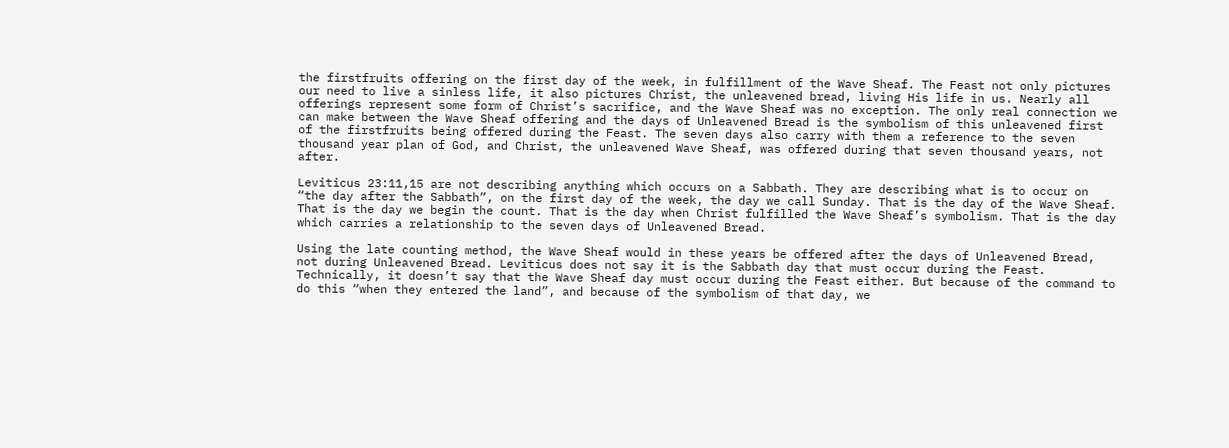the firstfruits offering on the first day of the week, in fulfillment of the Wave Sheaf. The Feast not only pictures our need to live a sinless life, it also pictures Christ, the unleavened bread, living His life in us. Nearly all offerings represent some form of Christ’s sacrifice, and the Wave Sheaf was no exception. The only real connection we can make between the Wave Sheaf offering and the days of Unleavened Bread is the symbolism of this unleavened first of the firstfruits being offered during the Feast. The seven days also carry with them a reference to the seven thousand year plan of God, and Christ, the unleavened Wave Sheaf, was offered during that seven thousand years, not after.

Leviticus 23:11,15 are not describing anything which occurs on a Sabbath. They are describing what is to occur on “the day after the Sabbath”, on the first day of the week, the day we call Sunday. That is the day of the Wave Sheaf. That is the day we begin the count. That is the day when Christ fulfilled the Wave Sheaf’s symbolism. That is the day which carries a relationship to the seven days of Unleavened Bread.

Using the late counting method, the Wave Sheaf would in these years be offered after the days of Unleavened Bread, not during Unleavened Bread. Leviticus does not say it is the Sabbath day that must occur during the Feast. Technically, it doesn’t say that the Wave Sheaf day must occur during the Feast either. But because of the command to do this “when they entered the land”, and because of the symbolism of that day, we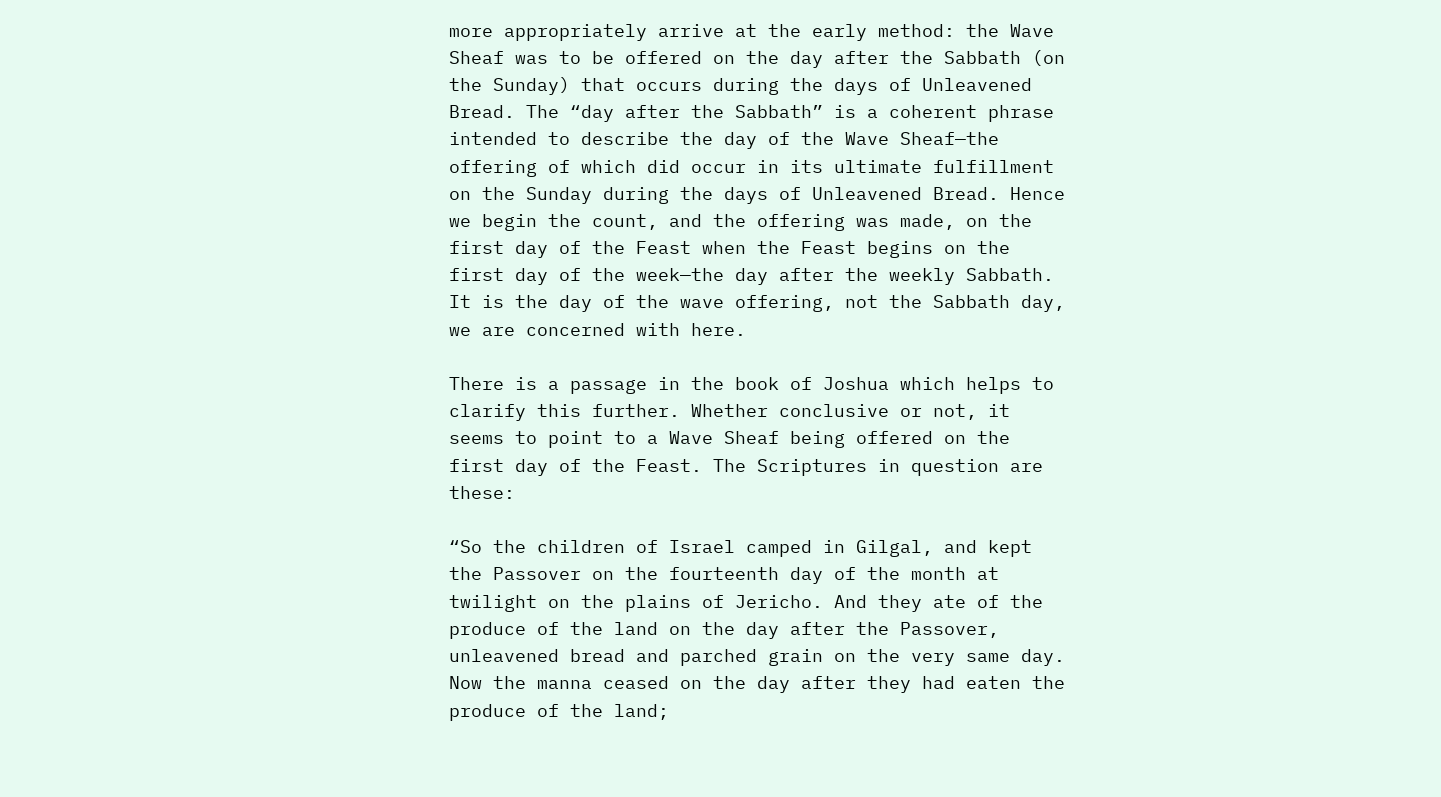more appropriately arrive at the early method: the Wave Sheaf was to be offered on the day after the Sabbath (on the Sunday) that occurs during the days of Unleavened Bread. The “day after the Sabbath” is a coherent phrase intended to describe the day of the Wave Sheaf—the offering of which did occur in its ultimate fulfillment on the Sunday during the days of Unleavened Bread. Hence we begin the count, and the offering was made, on the first day of the Feast when the Feast begins on the first day of the week—the day after the weekly Sabbath. It is the day of the wave offering, not the Sabbath day, we are concerned with here.

There is a passage in the book of Joshua which helps to clarify this further. Whether conclusive or not, it seems to point to a Wave Sheaf being offered on the first day of the Feast. The Scriptures in question are these:

“So the children of Israel camped in Gilgal, and kept the Passover on the fourteenth day of the month at twilight on the plains of Jericho. And they ate of the produce of the land on the day after the Passover, unleavened bread and parched grain on the very same day. Now the manna ceased on the day after they had eaten the produce of the land;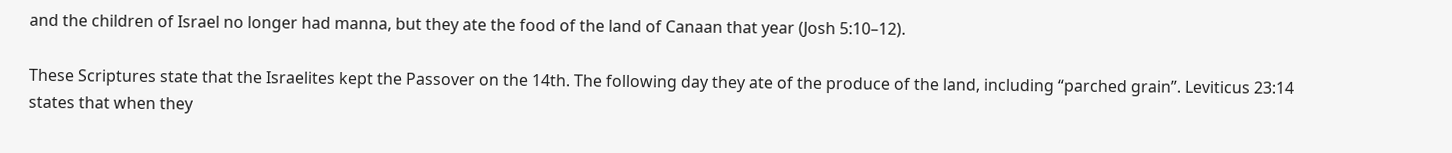and the children of Israel no longer had manna, but they ate the food of the land of Canaan that year (Josh 5:10–12).

These Scriptures state that the Israelites kept the Passover on the 14th. The following day they ate of the produce of the land, including “parched grain”. Leviticus 23:14 states that when they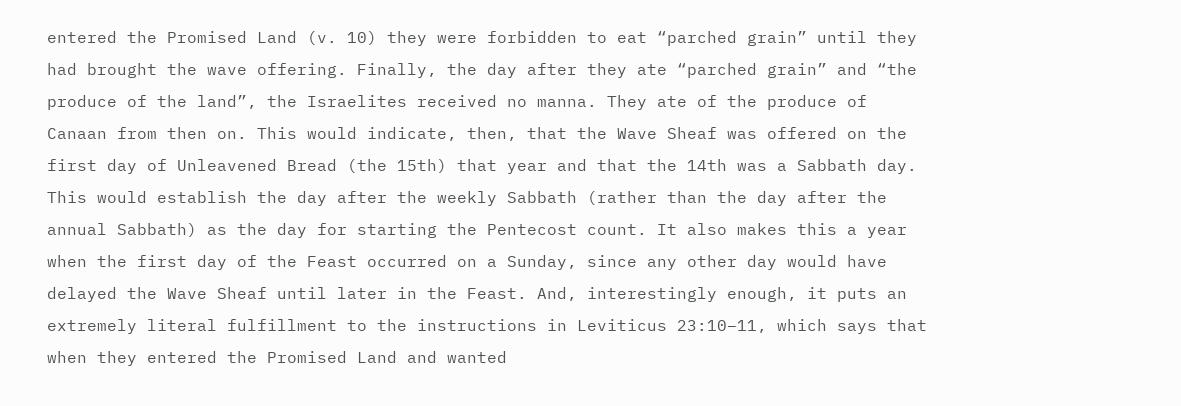entered the Promised Land (v. 10) they were forbidden to eat “parched grain” until they had brought the wave offering. Finally, the day after they ate “parched grain” and “the produce of the land”, the Israelites received no manna. They ate of the produce of Canaan from then on. This would indicate, then, that the Wave Sheaf was offered on the first day of Unleavened Bread (the 15th) that year and that the 14th was a Sabbath day. This would establish the day after the weekly Sabbath (rather than the day after the annual Sabbath) as the day for starting the Pentecost count. It also makes this a year when the first day of the Feast occurred on a Sunday, since any other day would have delayed the Wave Sheaf until later in the Feast. And, interestingly enough, it puts an extremely literal fulfillment to the instructions in Leviticus 23:10–11, which says that when they entered the Promised Land and wanted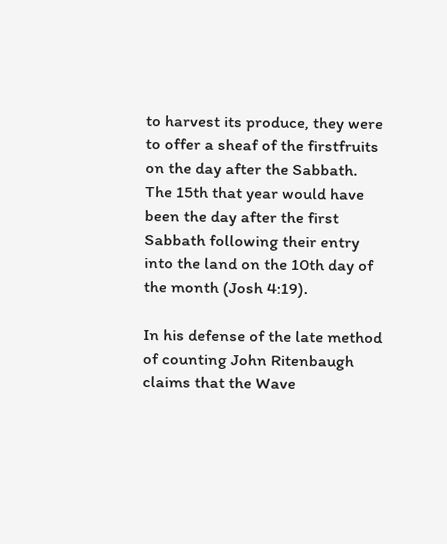to harvest its produce, they were to offer a sheaf of the firstfruits on the day after the Sabbath. The 15th that year would have been the day after the first Sabbath following their entry into the land on the 10th day of the month (Josh 4:19).

In his defense of the late method of counting John Ritenbaugh claims that the Wave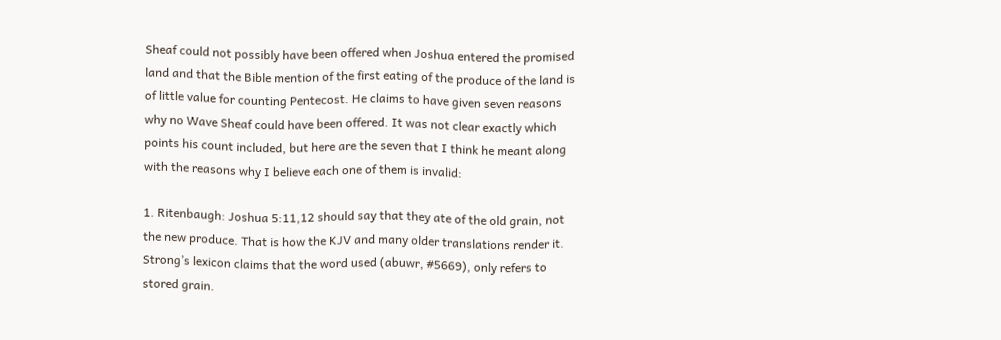Sheaf could not possibly have been offered when Joshua entered the promised land and that the Bible mention of the first eating of the produce of the land is of little value for counting Pentecost. He claims to have given seven reasons why no Wave Sheaf could have been offered. It was not clear exactly which points his count included, but here are the seven that I think he meant along with the reasons why I believe each one of them is invalid:

1. Ritenbaugh: Joshua 5:11,12 should say that they ate of the old grain, not the new produce. That is how the KJV and many older translations render it. Strong’s lexicon claims that the word used (abuwr, #5669), only refers to stored grain.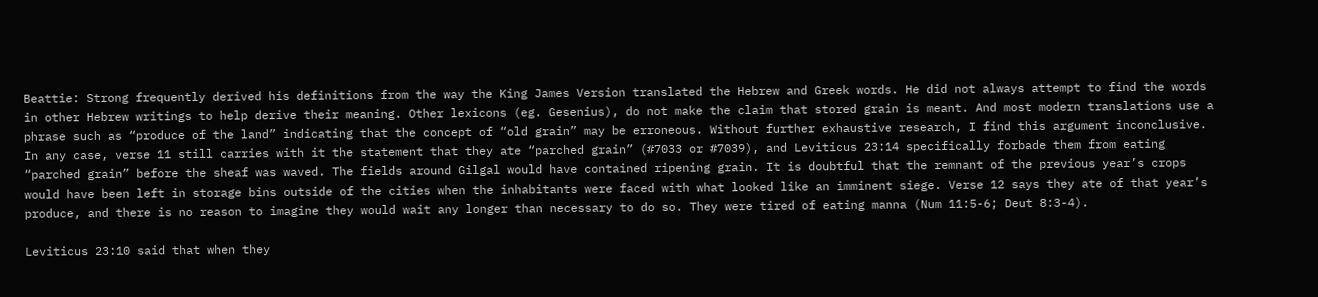Beattie: Strong frequently derived his definitions from the way the King James Version translated the Hebrew and Greek words. He did not always attempt to find the words in other Hebrew writings to help derive their meaning. Other lexicons (eg. Gesenius), do not make the claim that stored grain is meant. And most modern translations use a phrase such as “produce of the land” indicating that the concept of “old grain” may be erroneous. Without further exhaustive research, I find this argument inconclusive. In any case, verse 11 still carries with it the statement that they ate “parched grain” (#7033 or #7039), and Leviticus 23:14 specifically forbade them from eating “parched grain” before the sheaf was waved. The fields around Gilgal would have contained ripening grain. It is doubtful that the remnant of the previous year’s crops would have been left in storage bins outside of the cities when the inhabitants were faced with what looked like an imminent siege. Verse 12 says they ate of that year’s produce, and there is no reason to imagine they would wait any longer than necessary to do so. They were tired of eating manna (Num 11:5-6; Deut 8:3-4).

Leviticus 23:10 said that when they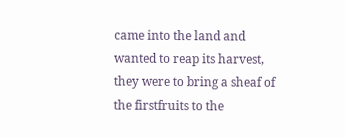came into the land and wanted to reap its harvest, they were to bring a sheaf of the firstfruits to the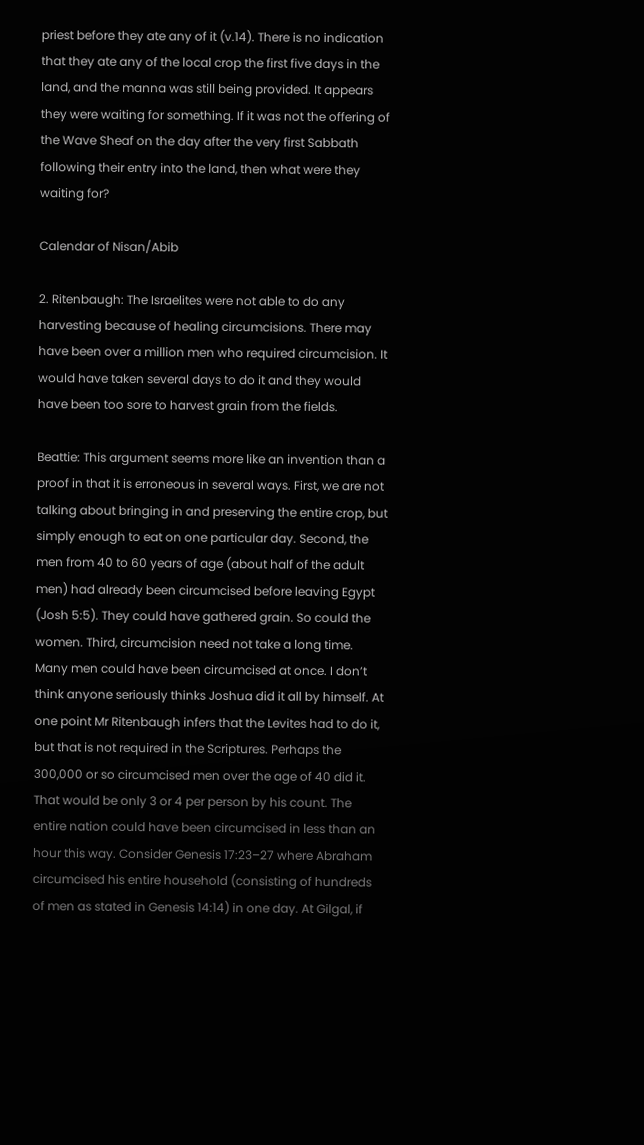priest before they ate any of it (v.14). There is no indication that they ate any of the local crop the first five days in the land, and the manna was still being provided. It appears they were waiting for something. If it was not the offering of the Wave Sheaf on the day after the very first Sabbath following their entry into the land, then what were they waiting for?

Calendar of Nisan/Abib

2. Ritenbaugh: The Israelites were not able to do any harvesting because of healing circumcisions. There may have been over a million men who required circumcision. It would have taken several days to do it and they would have been too sore to harvest grain from the fields.

Beattie: This argument seems more like an invention than a proof in that it is erroneous in several ways. First, we are not talking about bringing in and preserving the entire crop, but simply enough to eat on one particular day. Second, the men from 40 to 60 years of age (about half of the adult men) had already been circumcised before leaving Egypt (Josh 5:5). They could have gathered grain. So could the women. Third, circumcision need not take a long time. Many men could have been circumcised at once. I don’t think anyone seriously thinks Joshua did it all by himself. At one point Mr Ritenbaugh infers that the Levites had to do it, but that is not required in the Scriptures. Perhaps the 300,000 or so circumcised men over the age of 40 did it. That would be only 3 or 4 per person by his count. The entire nation could have been circumcised in less than an hour this way. Consider Genesis 17:23–27 where Abraham circumcised his entire household (consisting of hundreds of men as stated in Genesis 14:14) in one day. At Gilgal, if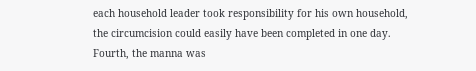each household leader took responsibility for his own household, the circumcision could easily have been completed in one day. Fourth, the manna was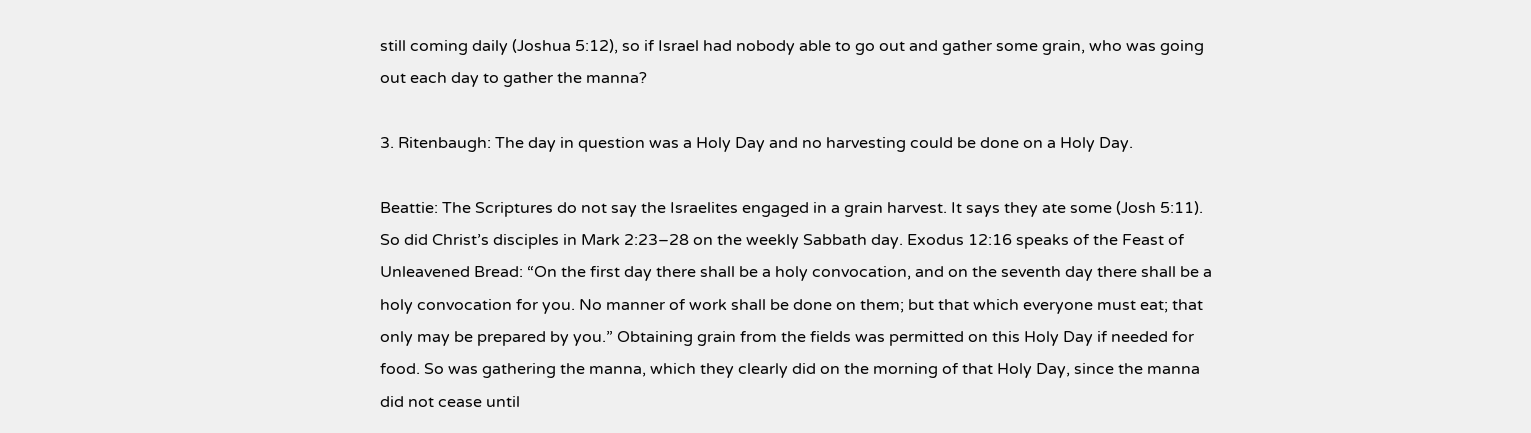still coming daily (Joshua 5:12), so if Israel had nobody able to go out and gather some grain, who was going out each day to gather the manna?

3. Ritenbaugh: The day in question was a Holy Day and no harvesting could be done on a Holy Day.

Beattie: The Scriptures do not say the Israelites engaged in a grain harvest. It says they ate some (Josh 5:11). So did Christ’s disciples in Mark 2:23–28 on the weekly Sabbath day. Exodus 12:16 speaks of the Feast of Unleavened Bread: “On the first day there shall be a holy convocation, and on the seventh day there shall be a holy convocation for you. No manner of work shall be done on them; but that which everyone must eat; that only may be prepared by you.” Obtaining grain from the fields was permitted on this Holy Day if needed for food. So was gathering the manna, which they clearly did on the morning of that Holy Day, since the manna did not cease until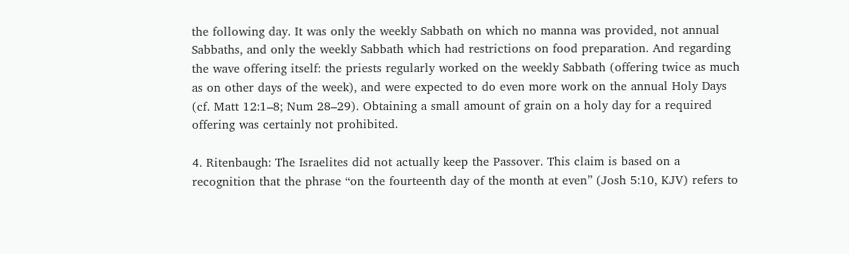the following day. It was only the weekly Sabbath on which no manna was provided, not annual Sabbaths, and only the weekly Sabbath which had restrictions on food preparation. And regarding the wave offering itself: the priests regularly worked on the weekly Sabbath (offering twice as much as on other days of the week), and were expected to do even more work on the annual Holy Days (cf. Matt 12:1–8; Num 28–29). Obtaining a small amount of grain on a holy day for a required offering was certainly not prohibited.

4. Ritenbaugh: The Israelites did not actually keep the Passover. This claim is based on a recognition that the phrase “on the fourteenth day of the month at even” (Josh 5:10, KJV) refers to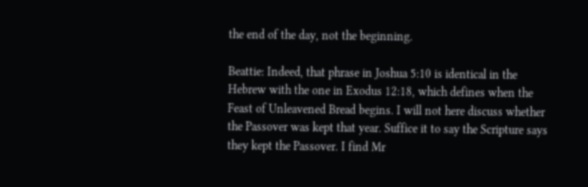the end of the day, not the beginning.

Beattie: Indeed, that phrase in Joshua 5:10 is identical in the Hebrew with the one in Exodus 12:18, which defines when the Feast of Unleavened Bread begins. I will not here discuss whether the Passover was kept that year. Suffice it to say the Scripture says they kept the Passover. I find Mr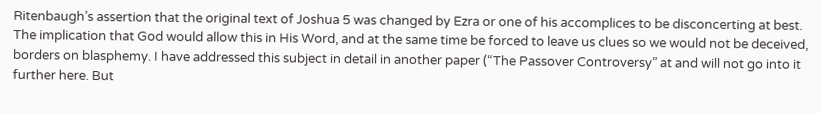Ritenbaugh’s assertion that the original text of Joshua 5 was changed by Ezra or one of his accomplices to be disconcerting at best. The implication that God would allow this in His Word, and at the same time be forced to leave us clues so we would not be deceived, borders on blasphemy. I have addressed this subject in detail in another paper (“The Passover Controversy” at and will not go into it further here. But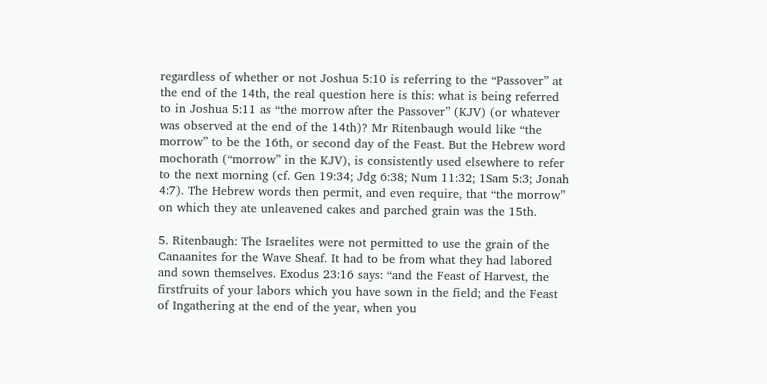regardless of whether or not Joshua 5:10 is referring to the “Passover” at the end of the 14th, the real question here is this: what is being referred to in Joshua 5:11 as “the morrow after the Passover” (KJV) (or whatever was observed at the end of the 14th)? Mr Ritenbaugh would like “the morrow” to be the 16th, or second day of the Feast. But the Hebrew word mochorath (“morrow” in the KJV), is consistently used elsewhere to refer to the next morning (cf. Gen 19:34; Jdg 6:38; Num 11:32; 1Sam 5:3; Jonah 4:7). The Hebrew words then permit, and even require, that “the morrow” on which they ate unleavened cakes and parched grain was the 15th.

5. Ritenbaugh: The Israelites were not permitted to use the grain of the Canaanites for the Wave Sheaf. It had to be from what they had labored and sown themselves. Exodus 23:16 says: “and the Feast of Harvest, the firstfruits of your labors which you have sown in the field; and the Feast of Ingathering at the end of the year, when you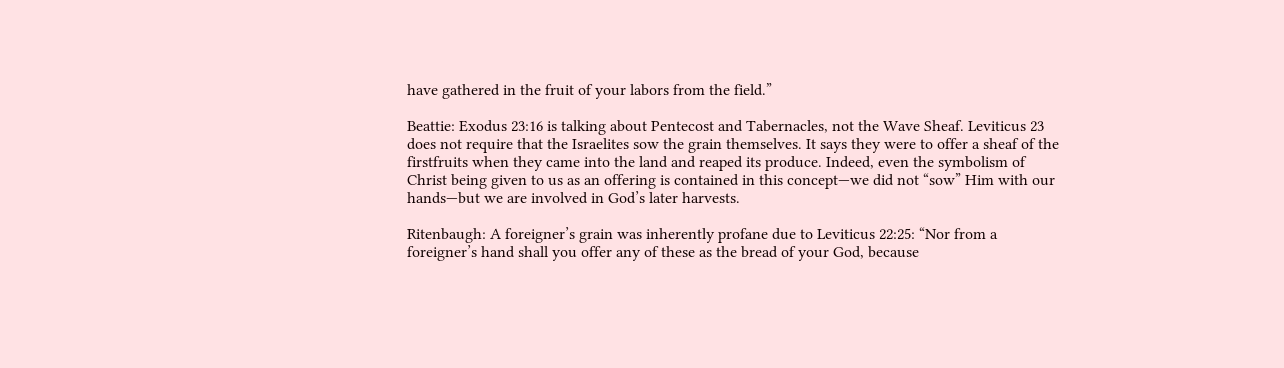have gathered in the fruit of your labors from the field.”

Beattie: Exodus 23:16 is talking about Pentecost and Tabernacles, not the Wave Sheaf. Leviticus 23 does not require that the Israelites sow the grain themselves. It says they were to offer a sheaf of the firstfruits when they came into the land and reaped its produce. Indeed, even the symbolism of Christ being given to us as an offering is contained in this concept—we did not “sow” Him with our hands—but we are involved in God’s later harvests.

Ritenbaugh: A foreigner’s grain was inherently profane due to Leviticus 22:25: “Nor from a foreigner’s hand shall you offer any of these as the bread of your God, because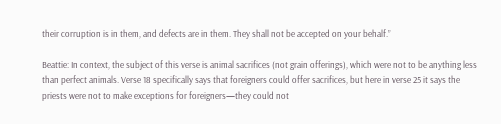their corruption is in them, and defects are in them. They shall not be accepted on your behalf.”

Beattie: In context, the subject of this verse is animal sacrifices (not grain offerings), which were not to be anything less than perfect animals. Verse 18 specifically says that foreigners could offer sacrifices, but here in verse 25 it says the priests were not to make exceptions for foreigners—they could not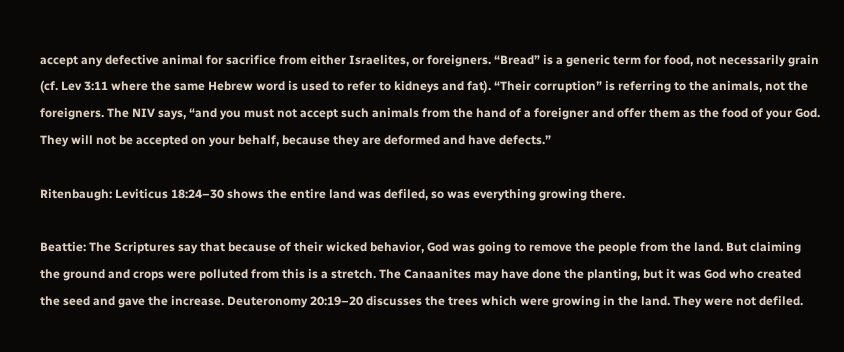accept any defective animal for sacrifice from either Israelites, or foreigners. “Bread” is a generic term for food, not necessarily grain (cf. Lev 3:11 where the same Hebrew word is used to refer to kidneys and fat). “Their corruption” is referring to the animals, not the foreigners. The NIV says, “and you must not accept such animals from the hand of a foreigner and offer them as the food of your God. They will not be accepted on your behalf, because they are deformed and have defects.”

Ritenbaugh: Leviticus 18:24–30 shows the entire land was defiled, so was everything growing there.

Beattie: The Scriptures say that because of their wicked behavior, God was going to remove the people from the land. But claiming the ground and crops were polluted from this is a stretch. The Canaanites may have done the planting, but it was God who created the seed and gave the increase. Deuteronomy 20:19–20 discusses the trees which were growing in the land. They were not defiled.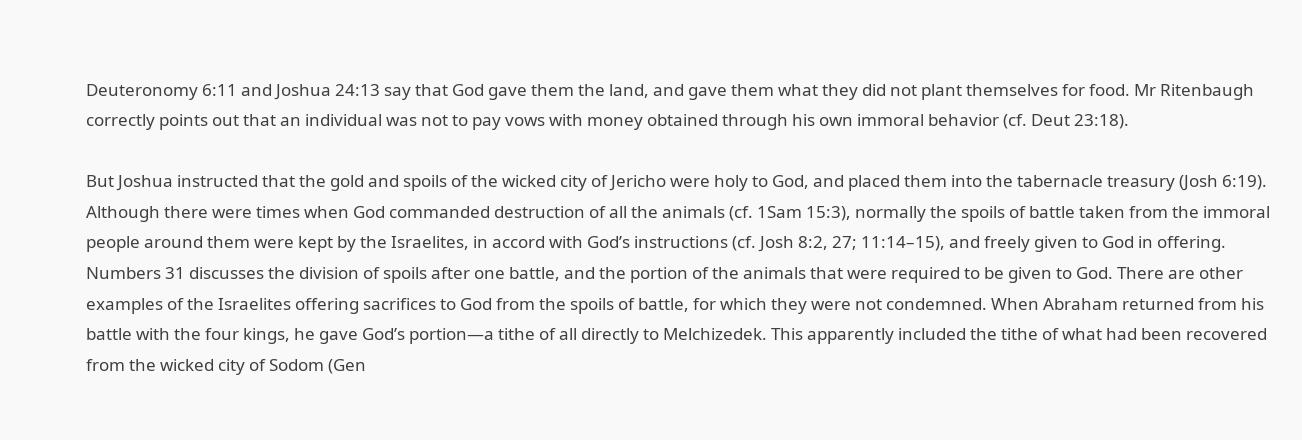Deuteronomy 6:11 and Joshua 24:13 say that God gave them the land, and gave them what they did not plant themselves for food. Mr Ritenbaugh correctly points out that an individual was not to pay vows with money obtained through his own immoral behavior (cf. Deut 23:18).

But Joshua instructed that the gold and spoils of the wicked city of Jericho were holy to God, and placed them into the tabernacle treasury (Josh 6:19). Although there were times when God commanded destruction of all the animals (cf. 1Sam 15:3), normally the spoils of battle taken from the immoral people around them were kept by the Israelites, in accord with God’s instructions (cf. Josh 8:2, 27; 11:14–15), and freely given to God in offering. Numbers 31 discusses the division of spoils after one battle, and the portion of the animals that were required to be given to God. There are other examples of the Israelites offering sacrifices to God from the spoils of battle, for which they were not condemned. When Abraham returned from his battle with the four kings, he gave God’s portion—a tithe of all directly to Melchizedek. This apparently included the tithe of what had been recovered from the wicked city of Sodom (Gen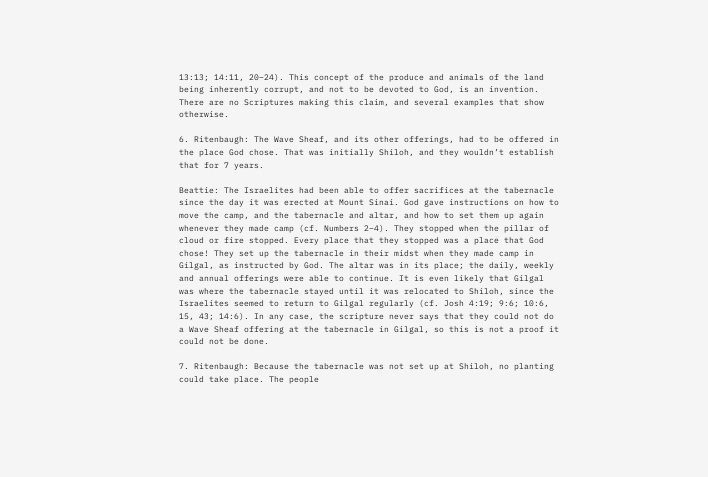13:13; 14:11, 20–24). This concept of the produce and animals of the land being inherently corrupt, and not to be devoted to God, is an invention. There are no Scriptures making this claim, and several examples that show otherwise.

6. Ritenbaugh: The Wave Sheaf, and its other offerings, had to be offered in the place God chose. That was initially Shiloh, and they wouldn’t establish that for 7 years.

Beattie: The Israelites had been able to offer sacrifices at the tabernacle since the day it was erected at Mount Sinai. God gave instructions on how to move the camp, and the tabernacle and altar, and how to set them up again whenever they made camp (cf. Numbers 2–4). They stopped when the pillar of cloud or fire stopped. Every place that they stopped was a place that God chose! They set up the tabernacle in their midst when they made camp in Gilgal, as instructed by God. The altar was in its place; the daily, weekly and annual offerings were able to continue. It is even likely that Gilgal was where the tabernacle stayed until it was relocated to Shiloh, since the Israelites seemed to return to Gilgal regularly (cf. Josh 4:19; 9:6; 10:6, 15, 43; 14:6). In any case, the scripture never says that they could not do a Wave Sheaf offering at the tabernacle in Gilgal, so this is not a proof it could not be done.

7. Ritenbaugh: Because the tabernacle was not set up at Shiloh, no planting could take place. The people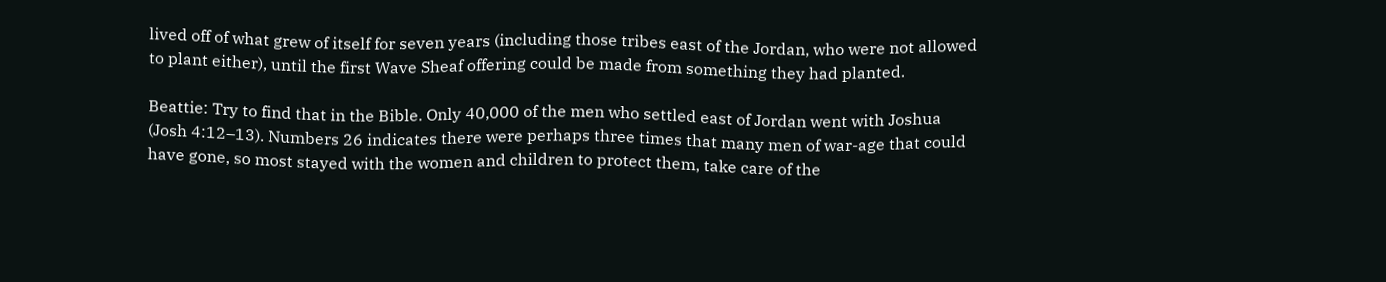lived off of what grew of itself for seven years (including those tribes east of the Jordan, who were not allowed to plant either), until the first Wave Sheaf offering could be made from something they had planted.

Beattie: Try to find that in the Bible. Only 40,000 of the men who settled east of Jordan went with Joshua (Josh 4:12–13). Numbers 26 indicates there were perhaps three times that many men of war-age that could have gone, so most stayed with the women and children to protect them, take care of the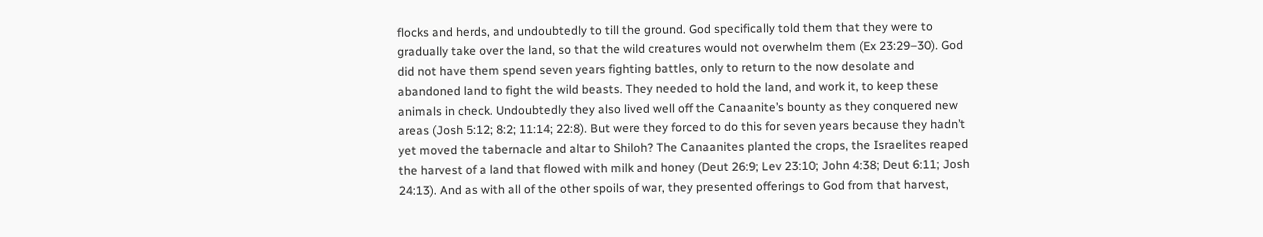flocks and herds, and undoubtedly to till the ground. God specifically told them that they were to gradually take over the land, so that the wild creatures would not overwhelm them (Ex 23:29–30). God did not have them spend seven years fighting battles, only to return to the now desolate and abandoned land to fight the wild beasts. They needed to hold the land, and work it, to keep these animals in check. Undoubtedly they also lived well off the Canaanite’s bounty as they conquered new areas (Josh 5:12; 8:2; 11:14; 22:8). But were they forced to do this for seven years because they hadn’t yet moved the tabernacle and altar to Shiloh? The Canaanites planted the crops, the Israelites reaped the harvest of a land that flowed with milk and honey (Deut 26:9; Lev 23:10; John 4:38; Deut 6:11; Josh 24:13). And as with all of the other spoils of war, they presented offerings to God from that harvest,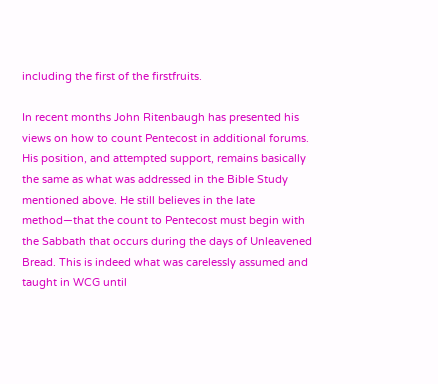including the first of the firstfruits.

In recent months John Ritenbaugh has presented his views on how to count Pentecost in additional forums. His position, and attempted support, remains basically the same as what was addressed in the Bible Study mentioned above. He still believes in the late method—that the count to Pentecost must begin with the Sabbath that occurs during the days of Unleavened Bread. This is indeed what was carelessly assumed and taught in WCG until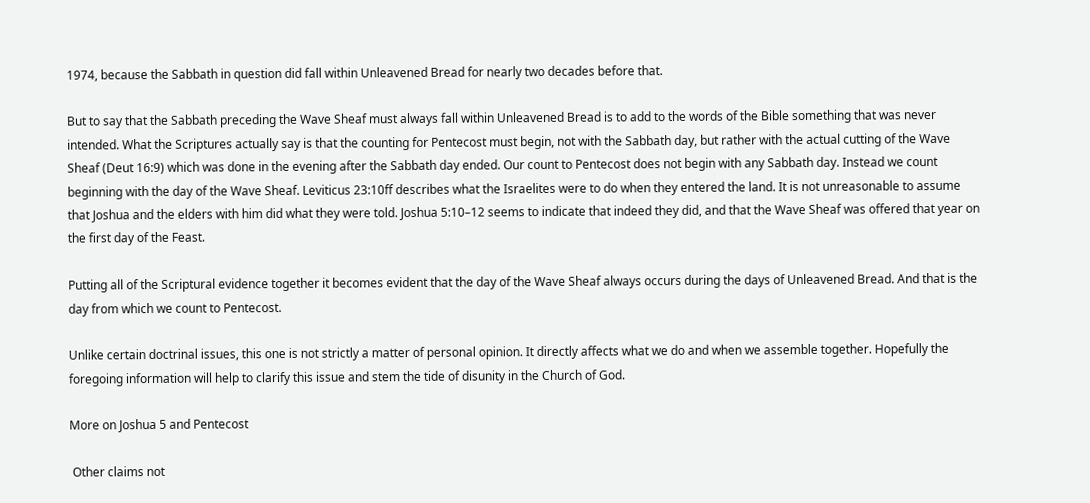1974, because the Sabbath in question did fall within Unleavened Bread for nearly two decades before that.

But to say that the Sabbath preceding the Wave Sheaf must always fall within Unleavened Bread is to add to the words of the Bible something that was never intended. What the Scriptures actually say is that the counting for Pentecost must begin, not with the Sabbath day, but rather with the actual cutting of the Wave Sheaf (Deut 16:9) which was done in the evening after the Sabbath day ended. Our count to Pentecost does not begin with any Sabbath day. Instead we count beginning with the day of the Wave Sheaf. Leviticus 23:10ff describes what the Israelites were to do when they entered the land. It is not unreasonable to assume that Joshua and the elders with him did what they were told. Joshua 5:10–12 seems to indicate that indeed they did, and that the Wave Sheaf was offered that year on the first day of the Feast.

Putting all of the Scriptural evidence together it becomes evident that the day of the Wave Sheaf always occurs during the days of Unleavened Bread. And that is the day from which we count to Pentecost.

Unlike certain doctrinal issues, this one is not strictly a matter of personal opinion. It directly affects what we do and when we assemble together. Hopefully the foregoing information will help to clarify this issue and stem the tide of disunity in the Church of God.

More on Joshua 5 and Pentecost

 Other claims not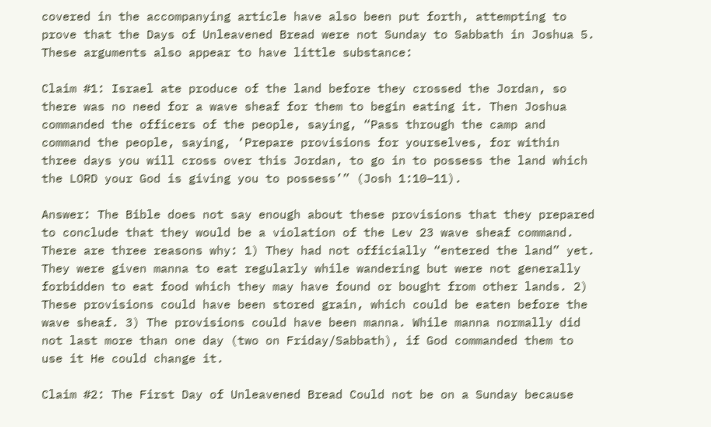covered in the accompanying article have also been put forth, attempting to prove that the Days of Unleavened Bread were not Sunday to Sabbath in Joshua 5. These arguments also appear to have little substance:

Claim #1: Israel ate produce of the land before they crossed the Jordan, so there was no need for a wave sheaf for them to begin eating it. Then Joshua commanded the officers of the people, saying, “Pass through the camp and command the people, saying, ‘Prepare provisions for yourselves, for within three days you will cross over this Jordan, to go in to possess the land which the LORD your God is giving you to possess’” (Josh 1:10–11).

Answer: The Bible does not say enough about these provisions that they prepared to conclude that they would be a violation of the Lev 23 wave sheaf command. There are three reasons why: 1) They had not officially “entered the land” yet. They were given manna to eat regularly while wandering but were not generally forbidden to eat food which they may have found or bought from other lands. 2) These provisions could have been stored grain, which could be eaten before the wave sheaf. 3) The provisions could have been manna. While manna normally did not last more than one day (two on Friday/Sabbath), if God commanded them to use it He could change it.

Claim #2: The First Day of Unleavened Bread Could not be on a Sunday because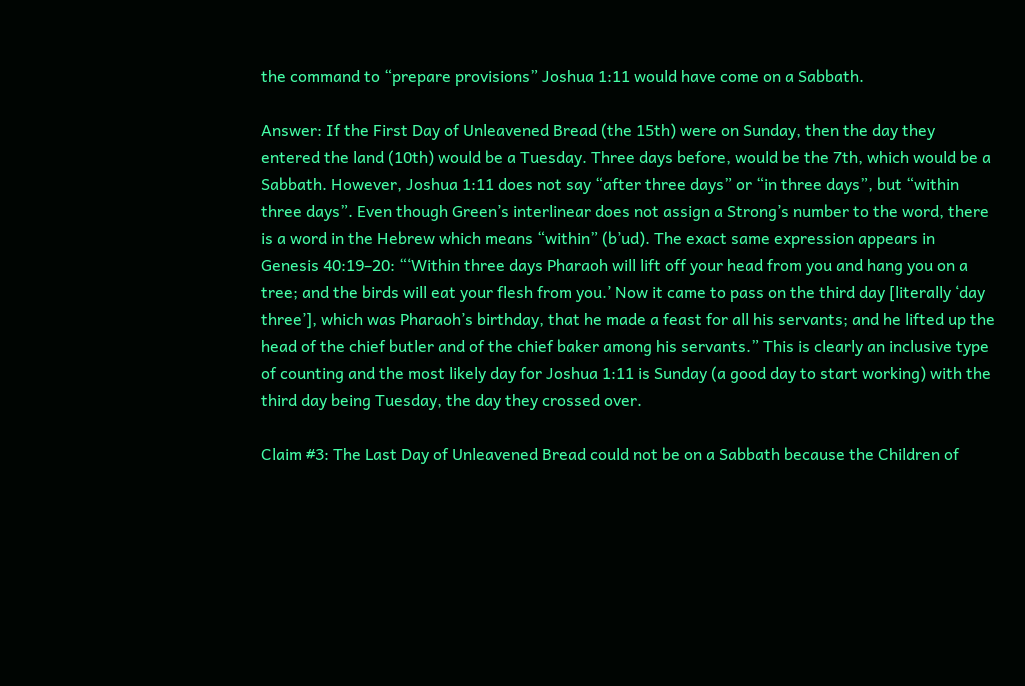the command to “prepare provisions” Joshua 1:11 would have come on a Sabbath.

Answer: If the First Day of Unleavened Bread (the 15th) were on Sunday, then the day they entered the land (10th) would be a Tuesday. Three days before, would be the 7th, which would be a Sabbath. However, Joshua 1:11 does not say “after three days” or “in three days”, but “within three days”. Even though Green’s interlinear does not assign a Strong’s number to the word, there is a word in the Hebrew which means “within” (b’ud). The exact same expression appears in Genesis 40:19–20: “‘Within three days Pharaoh will lift off your head from you and hang you on a tree; and the birds will eat your flesh from you.’ Now it came to pass on the third day [literally ‘day three’], which was Pharaoh’s birthday, that he made a feast for all his servants; and he lifted up the head of the chief butler and of the chief baker among his servants.” This is clearly an inclusive type of counting and the most likely day for Joshua 1:11 is Sunday (a good day to start working) with the third day being Tuesday, the day they crossed over.

Claim #3: The Last Day of Unleavened Bread could not be on a Sabbath because the Children of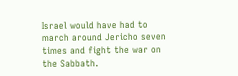Israel would have had to march around Jericho seven times and fight the war on the Sabbath.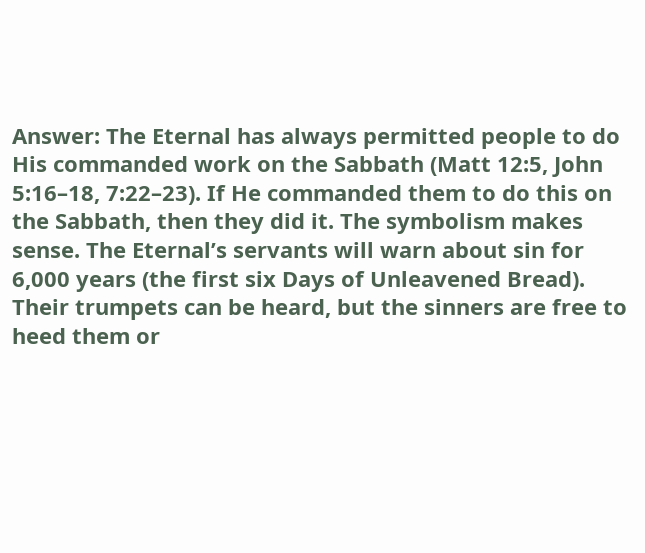Answer: The Eternal has always permitted people to do His commanded work on the Sabbath (Matt 12:5, John 5:16–18, 7:22–23). If He commanded them to do this on the Sabbath, then they did it. The symbolism makes sense. The Eternal’s servants will warn about sin for 6,000 years (the first six Days of Unleavened Bread). Their trumpets can be heard, but the sinners are free to heed them or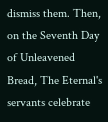dismiss them. Then, on the Seventh Day of Unleavened Bread, The Eternal's servants celebrate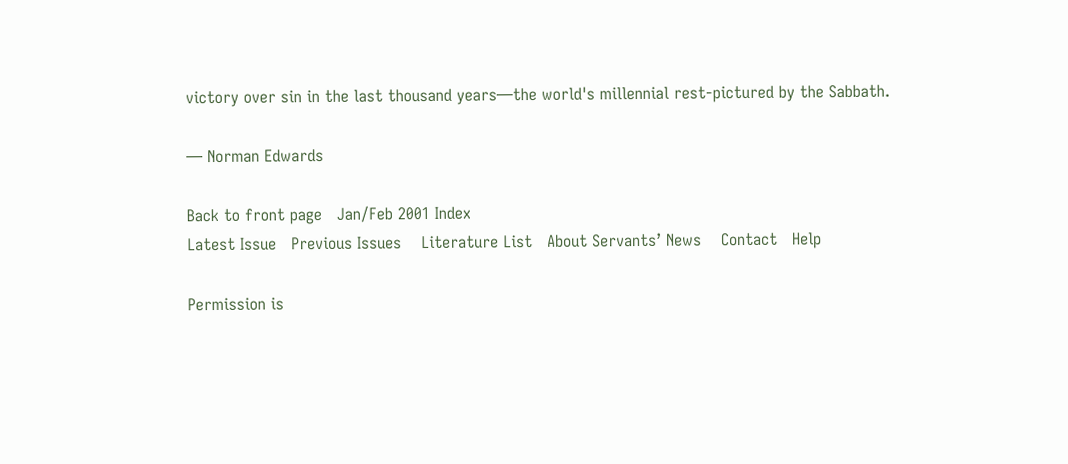victory over sin in the last thousand years—the world's millennial rest-pictured by the Sabbath.

— Norman Edwards

Back to front page   Jan/Feb 2001 Index
Latest Issue   Previous Issues    Literature List   About Servants’ News    Contact   Help

Permission is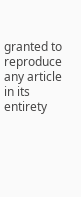granted to reproduce any article in its entirety